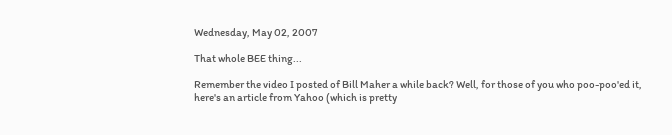Wednesday, May 02, 2007

That whole BEE thing...

Remember the video I posted of Bill Maher a while back? Well, for those of you who poo-poo'ed it, here's an article from Yahoo (which is pretty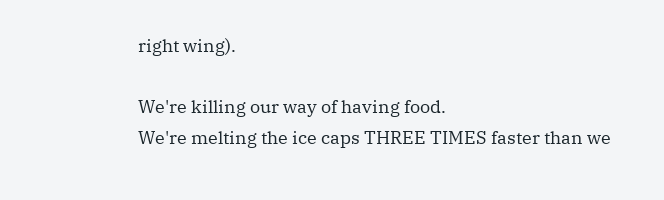right wing).

We're killing our way of having food.
We're melting the ice caps THREE TIMES faster than we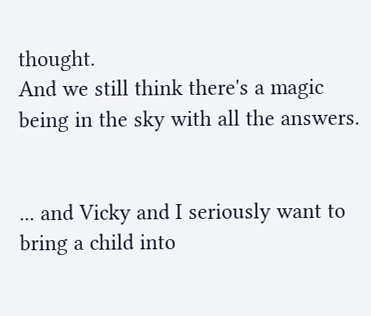thought.
And we still think there's a magic being in the sky with all the answers.


... and Vicky and I seriously want to bring a child into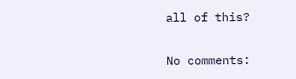all of this?

No comments: